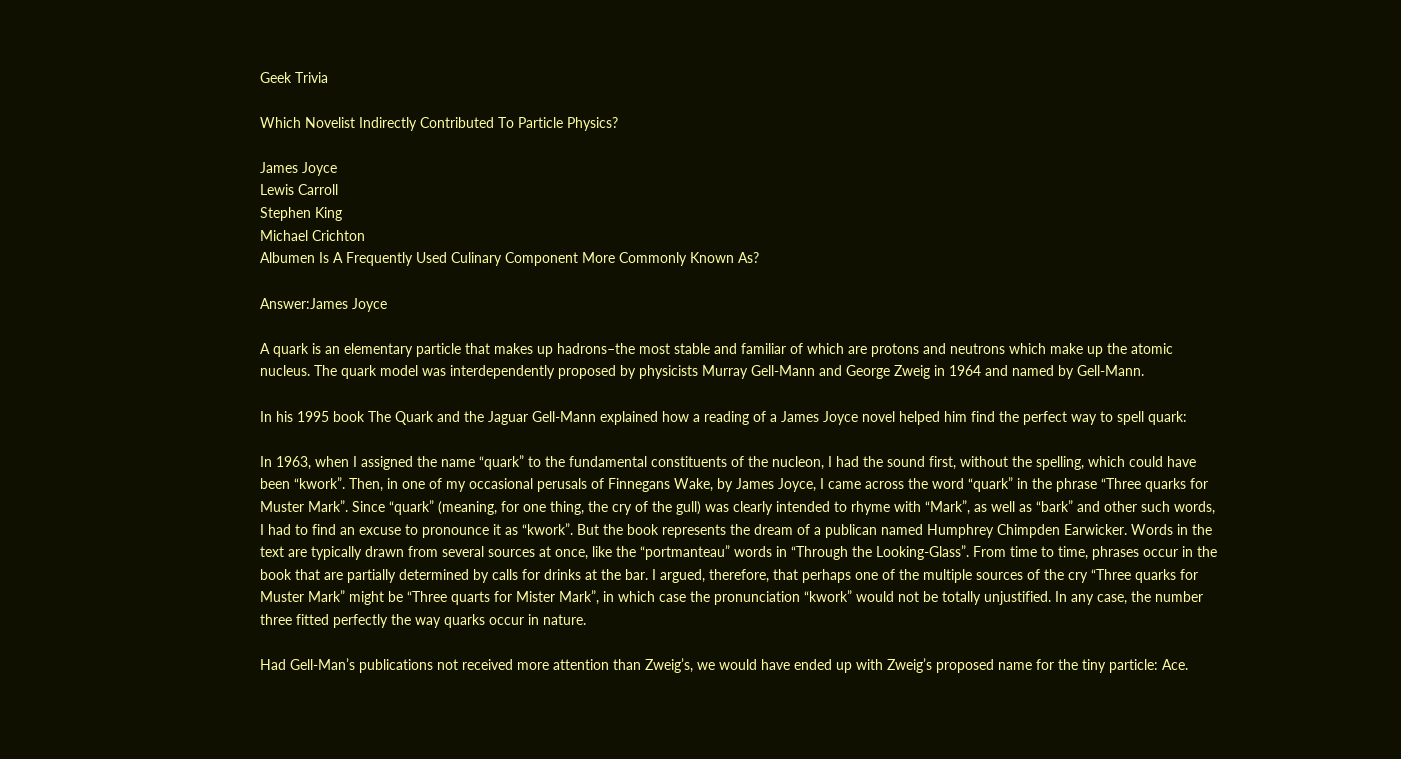Geek Trivia

Which Novelist Indirectly Contributed To Particle Physics?

James Joyce
Lewis Carroll
Stephen King
Michael Crichton
Albumen Is A Frequently Used Culinary Component More Commonly Known As?

Answer:James Joyce

A quark is an elementary particle that makes up hadrons–the most stable and familiar of which are protons and neutrons which make up the atomic nucleus. The quark model was interdependently proposed by physicists Murray Gell-Mann and George Zweig in 1964 and named by Gell-Mann.

In his 1995 book The Quark and the Jaguar Gell-Mann explained how a reading of a James Joyce novel helped him find the perfect way to spell quark:

In 1963, when I assigned the name “quark” to the fundamental constituents of the nucleon, I had the sound first, without the spelling, which could have been “kwork”. Then, in one of my occasional perusals of Finnegans Wake, by James Joyce, I came across the word “quark” in the phrase “Three quarks for Muster Mark”. Since “quark” (meaning, for one thing, the cry of the gull) was clearly intended to rhyme with “Mark”, as well as “bark” and other such words, I had to find an excuse to pronounce it as “kwork”. But the book represents the dream of a publican named Humphrey Chimpden Earwicker. Words in the text are typically drawn from several sources at once, like the “portmanteau” words in “Through the Looking-Glass”. From time to time, phrases occur in the book that are partially determined by calls for drinks at the bar. I argued, therefore, that perhaps one of the multiple sources of the cry “Three quarks for Muster Mark” might be “Three quarts for Mister Mark”, in which case the pronunciation “kwork” would not be totally unjustified. In any case, the number three fitted perfectly the way quarks occur in nature.

Had Gell-Man’s publications not received more attention than Zweig’s, we would have ended up with Zweig’s proposed name for the tiny particle: Ace.